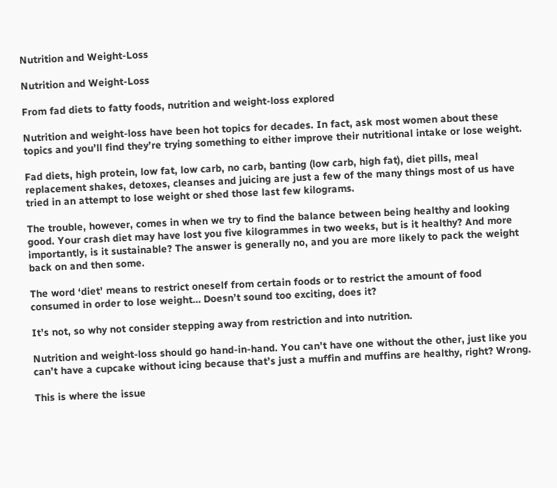Nutrition and Weight-Loss

Nutrition and Weight-Loss

From fad diets to fatty foods, nutrition and weight-loss explored

Nutrition and weight-loss have been hot topics for decades. In fact, ask most women about these topics and you’ll find they’re trying something to either improve their nutritional intake or lose weight.

Fad diets, high protein, low fat, low carb, no carb, banting (low carb, high fat), diet pills, meal replacement shakes, detoxes, cleanses and juicing are just a few of the many things most of us have tried in an attempt to lose weight or shed those last few kilograms.

The trouble, however, comes in when we try to find the balance between being healthy and looking good. Your crash diet may have lost you five kilogrammes in two weeks, but is it healthy? And more importantly, is it sustainable? The answer is generally no, and you are more likely to pack the weight back on and then some.

The word ‘diet’ means to restrict oneself from certain foods or to restrict the amount of food consumed in order to lose weight… Doesn’t sound too exciting, does it?

It’s not, so why not consider stepping away from restriction and into nutrition.

Nutrition and weight-loss should go hand-in-hand. You can’t have one without the other, just like you can’t have a cupcake without icing because that’s just a muffin and muffins are healthy, right? Wrong.

This is where the issue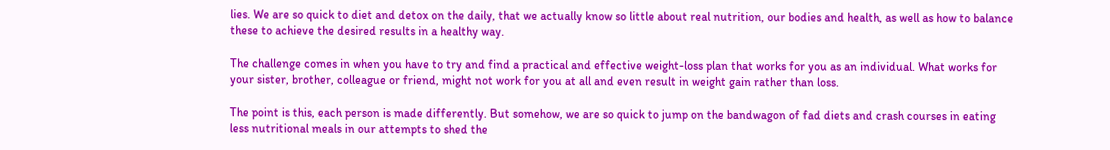lies. We are so quick to diet and detox on the daily, that we actually know so little about real nutrition, our bodies and health, as well as how to balance these to achieve the desired results in a healthy way.

The challenge comes in when you have to try and find a practical and effective weight-loss plan that works for you as an individual. What works for your sister, brother, colleague or friend, might not work for you at all and even result in weight gain rather than loss.

The point is this, each person is made differently. But somehow, we are so quick to jump on the bandwagon of fad diets and crash courses in eating less nutritional meals in our attempts to shed the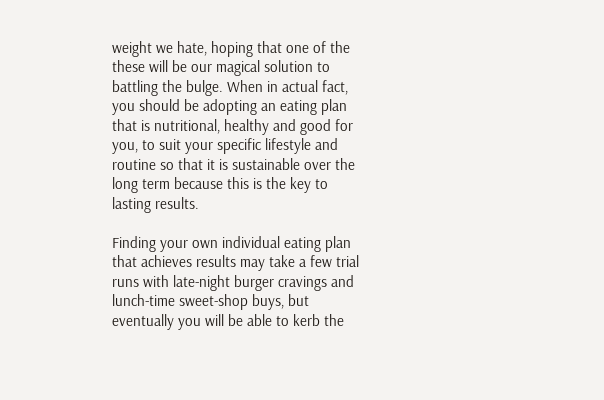weight we hate, hoping that one of the these will be our magical solution to battling the bulge. When in actual fact, you should be adopting an eating plan that is nutritional, healthy and good for you, to suit your specific lifestyle and routine so that it is sustainable over the long term because this is the key to lasting results.

Finding your own individual eating plan that achieves results may take a few trial runs with late-night burger cravings and lunch-time sweet-shop buys, but eventually you will be able to kerb the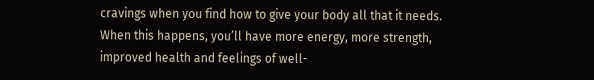cravings when you find how to give your body all that it needs. When this happens, you’ll have more energy, more strength, improved health and feelings of well-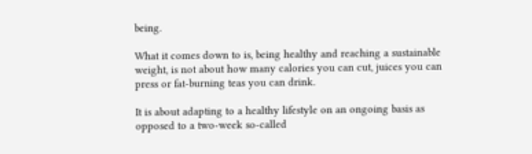being.

What it comes down to is, being healthy and reaching a sustainable weight, is not about how many calories you can cut, juices you can press or fat-burning teas you can drink.

It is about adapting to a healthy lifestyle on an ongoing basis as opposed to a two-week so-called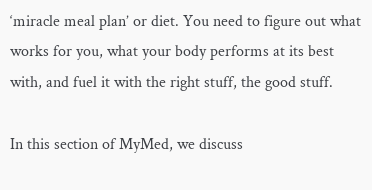‘miracle meal plan’ or diet. You need to figure out what works for you, what your body performs at its best with, and fuel it with the right stuff, the good stuff.

In this section of MyMed, we discuss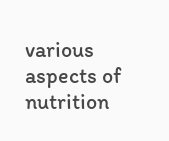various aspects of nutrition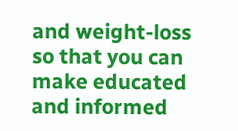and weight-loss so that you can make educated and informed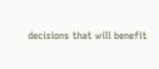decisions that will benefit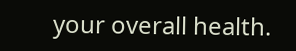your overall health.